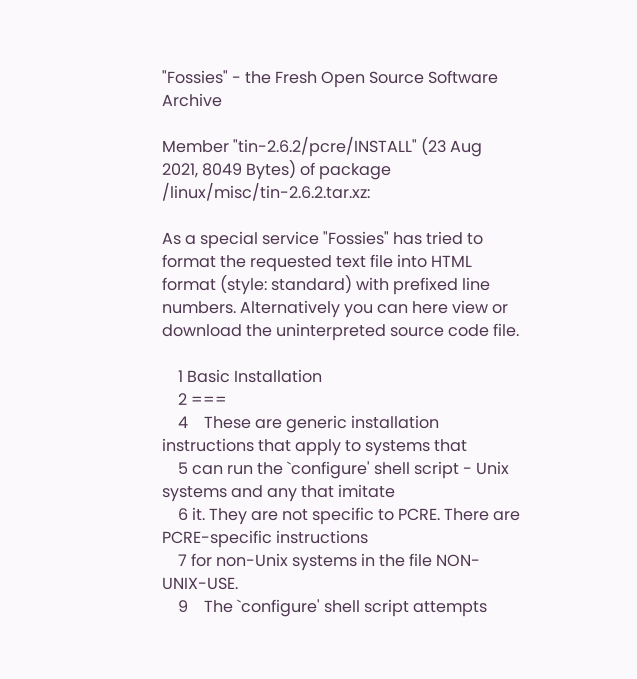"Fossies" - the Fresh Open Source Software Archive

Member "tin-2.6.2/pcre/INSTALL" (23 Aug 2021, 8049 Bytes) of package /linux/misc/tin-2.6.2.tar.xz:

As a special service "Fossies" has tried to format the requested text file into HTML format (style: standard) with prefixed line numbers. Alternatively you can here view or download the uninterpreted source code file.

    1 Basic Installation
    2 ===
    4    These are generic installation instructions that apply to systems that
    5 can run the `configure' shell script - Unix systems and any that imitate
    6 it. They are not specific to PCRE. There are PCRE-specific instructions
    7 for non-Unix systems in the file NON-UNIX-USE.
    9    The `configure' shell script attempts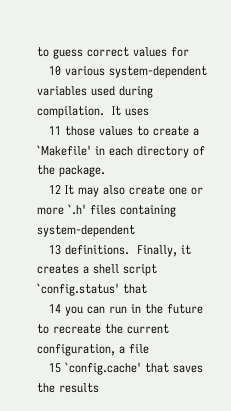to guess correct values for
   10 various system-dependent variables used during compilation.  It uses
   11 those values to create a `Makefile' in each directory of the package.
   12 It may also create one or more `.h' files containing system-dependent
   13 definitions.  Finally, it creates a shell script `config.status' that
   14 you can run in the future to recreate the current configuration, a file
   15 `config.cache' that saves the results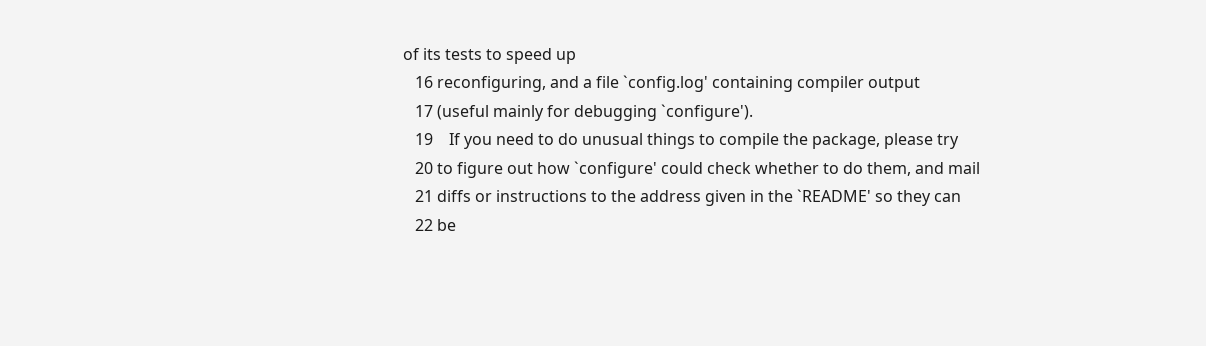of its tests to speed up
   16 reconfiguring, and a file `config.log' containing compiler output
   17 (useful mainly for debugging `configure').
   19    If you need to do unusual things to compile the package, please try
   20 to figure out how `configure' could check whether to do them, and mail
   21 diffs or instructions to the address given in the `README' so they can
   22 be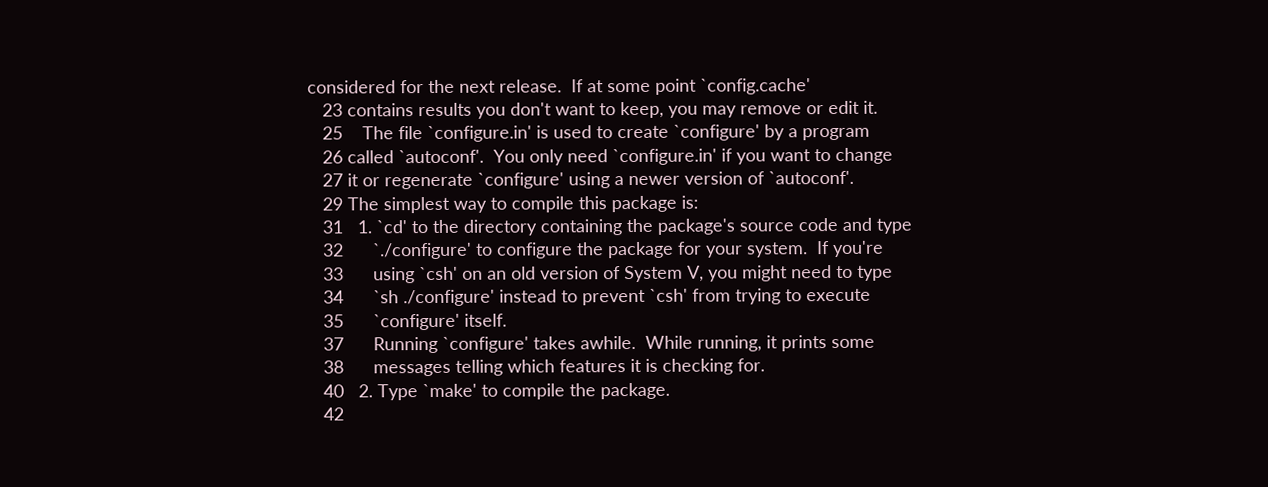considered for the next release.  If at some point `config.cache'
   23 contains results you don't want to keep, you may remove or edit it.
   25    The file `configure.in' is used to create `configure' by a program
   26 called `autoconf'.  You only need `configure.in' if you want to change
   27 it or regenerate `configure' using a newer version of `autoconf'.
   29 The simplest way to compile this package is:
   31   1. `cd' to the directory containing the package's source code and type
   32      `./configure' to configure the package for your system.  If you're
   33      using `csh' on an old version of System V, you might need to type
   34      `sh ./configure' instead to prevent `csh' from trying to execute
   35      `configure' itself.
   37      Running `configure' takes awhile.  While running, it prints some
   38      messages telling which features it is checking for.
   40   2. Type `make' to compile the package.
   42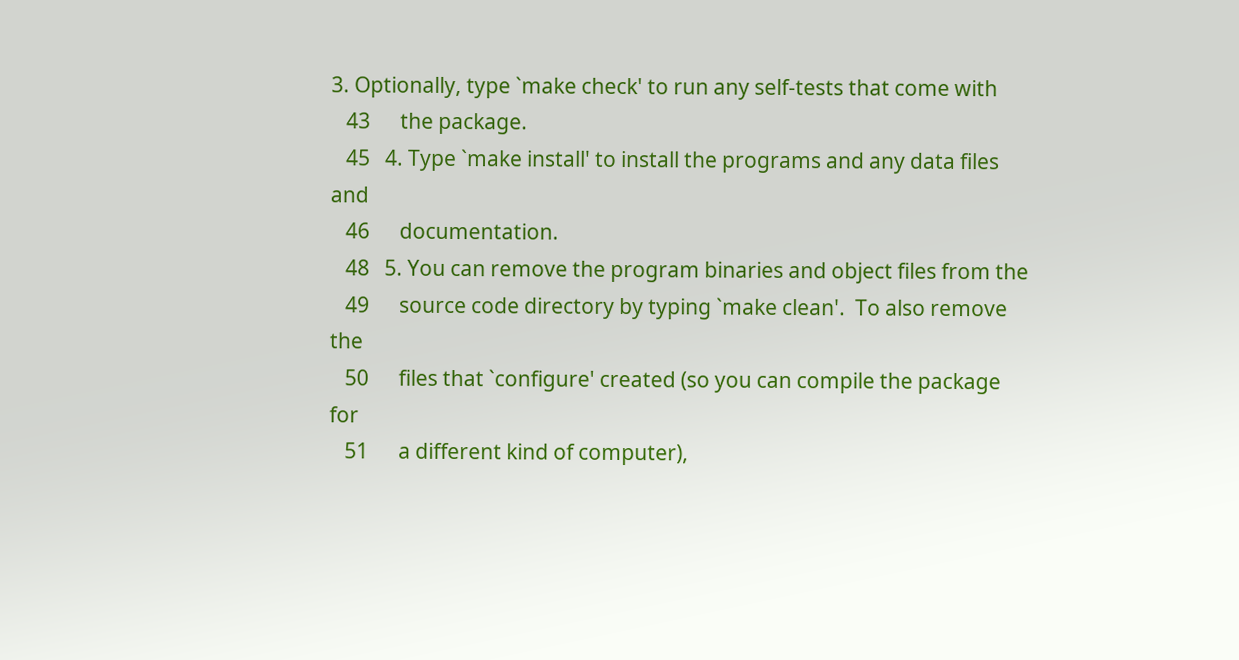3. Optionally, type `make check' to run any self-tests that come with
   43      the package.
   45   4. Type `make install' to install the programs and any data files and
   46      documentation.
   48   5. You can remove the program binaries and object files from the
   49      source code directory by typing `make clean'.  To also remove the
   50      files that `configure' created (so you can compile the package for
   51      a different kind of computer),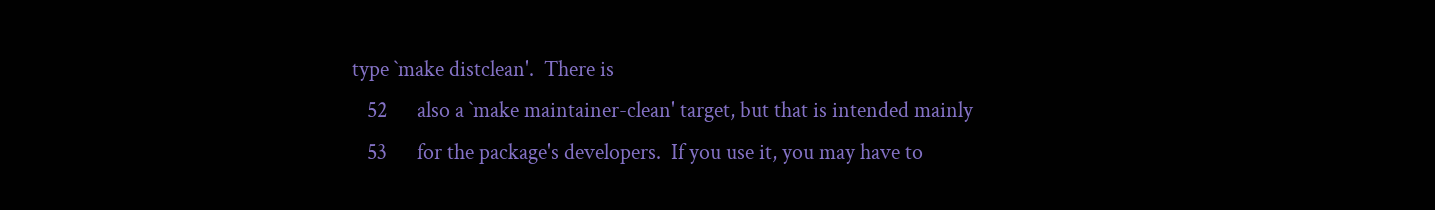type `make distclean'.  There is
   52      also a `make maintainer-clean' target, but that is intended mainly
   53      for the package's developers.  If you use it, you may have to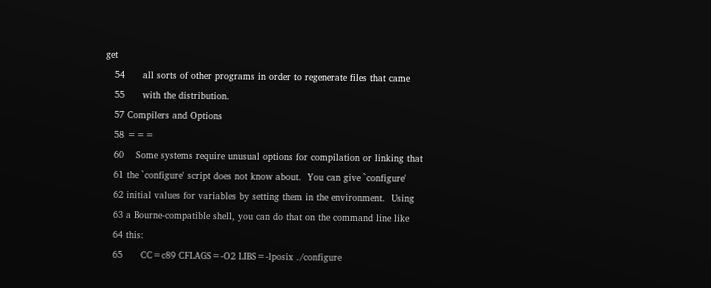get
   54      all sorts of other programs in order to regenerate files that came
   55      with the distribution.
   57 Compilers and Options
   58 ===
   60    Some systems require unusual options for compilation or linking that
   61 the `configure' script does not know about.  You can give `configure'
   62 initial values for variables by setting them in the environment.  Using
   63 a Bourne-compatible shell, you can do that on the command line like
   64 this:
   65      CC=c89 CFLAGS=-O2 LIBS=-lposix ./configure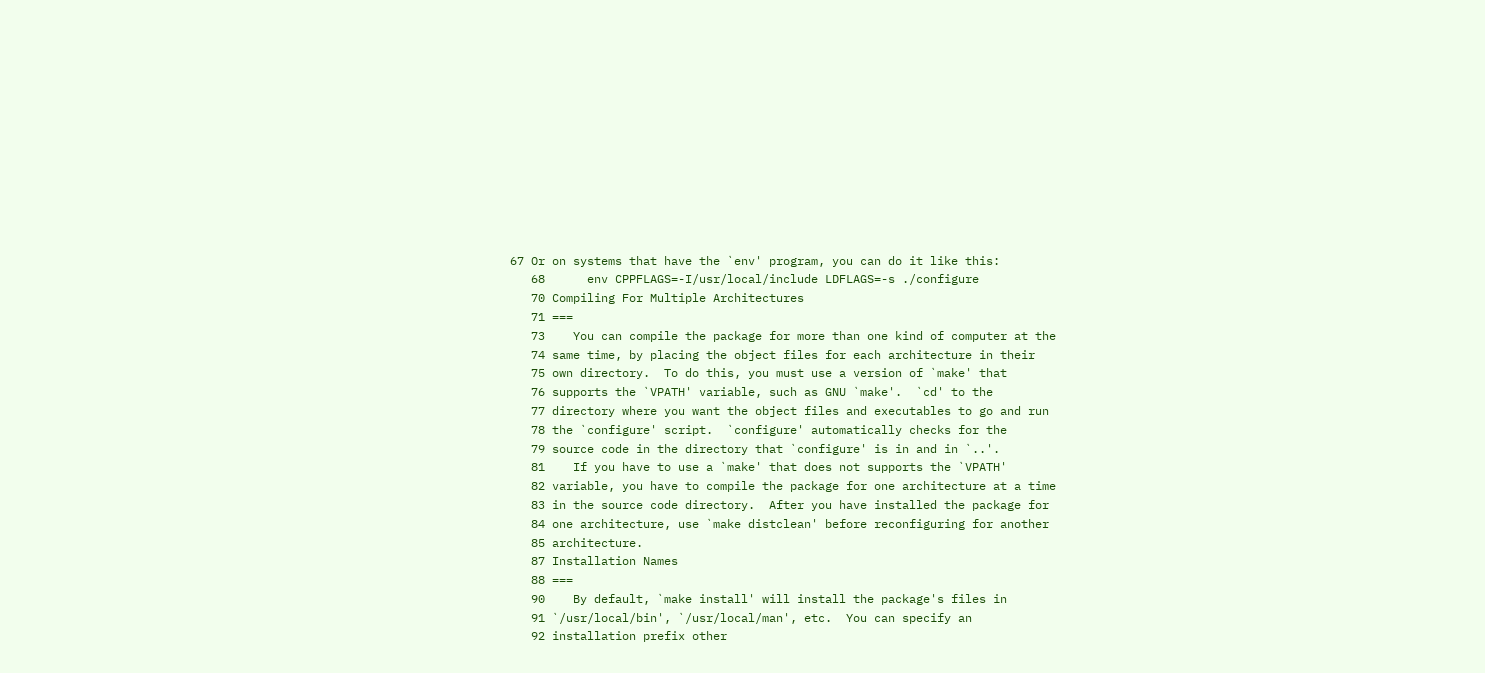67 Or on systems that have the `env' program, you can do it like this:
   68      env CPPFLAGS=-I/usr/local/include LDFLAGS=-s ./configure
   70 Compiling For Multiple Architectures
   71 ===
   73    You can compile the package for more than one kind of computer at the
   74 same time, by placing the object files for each architecture in their
   75 own directory.  To do this, you must use a version of `make' that
   76 supports the `VPATH' variable, such as GNU `make'.  `cd' to the
   77 directory where you want the object files and executables to go and run
   78 the `configure' script.  `configure' automatically checks for the
   79 source code in the directory that `configure' is in and in `..'.
   81    If you have to use a `make' that does not supports the `VPATH'
   82 variable, you have to compile the package for one architecture at a time
   83 in the source code directory.  After you have installed the package for
   84 one architecture, use `make distclean' before reconfiguring for another
   85 architecture.
   87 Installation Names
   88 ===
   90    By default, `make install' will install the package's files in
   91 `/usr/local/bin', `/usr/local/man', etc.  You can specify an
   92 installation prefix other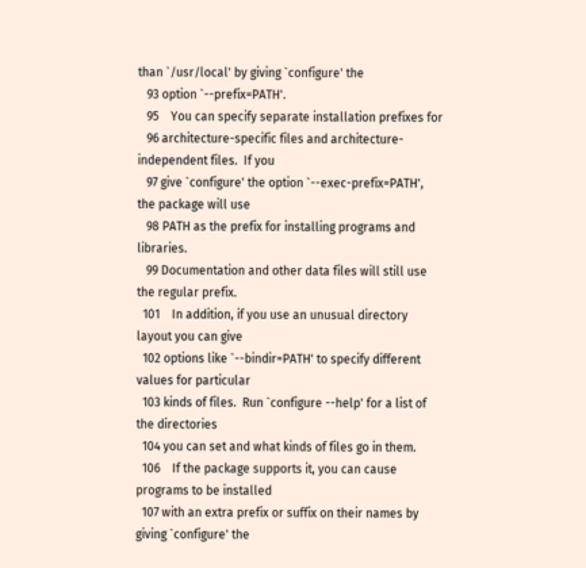than `/usr/local' by giving `configure' the
   93 option `--prefix=PATH'.
   95    You can specify separate installation prefixes for
   96 architecture-specific files and architecture-independent files.  If you
   97 give `configure' the option `--exec-prefix=PATH', the package will use
   98 PATH as the prefix for installing programs and libraries.
   99 Documentation and other data files will still use the regular prefix.
  101    In addition, if you use an unusual directory layout you can give
  102 options like `--bindir=PATH' to specify different values for particular
  103 kinds of files.  Run `configure --help' for a list of the directories
  104 you can set and what kinds of files go in them.
  106    If the package supports it, you can cause programs to be installed
  107 with an extra prefix or suffix on their names by giving `configure' the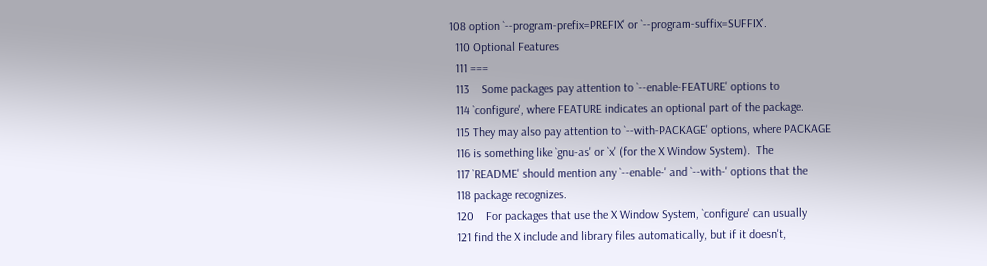108 option `--program-prefix=PREFIX' or `--program-suffix=SUFFIX'.
  110 Optional Features
  111 ===
  113    Some packages pay attention to `--enable-FEATURE' options to
  114 `configure', where FEATURE indicates an optional part of the package.
  115 They may also pay attention to `--with-PACKAGE' options, where PACKAGE
  116 is something like `gnu-as' or `x' (for the X Window System).  The
  117 `README' should mention any `--enable-' and `--with-' options that the
  118 package recognizes.
  120    For packages that use the X Window System, `configure' can usually
  121 find the X include and library files automatically, but if it doesn't,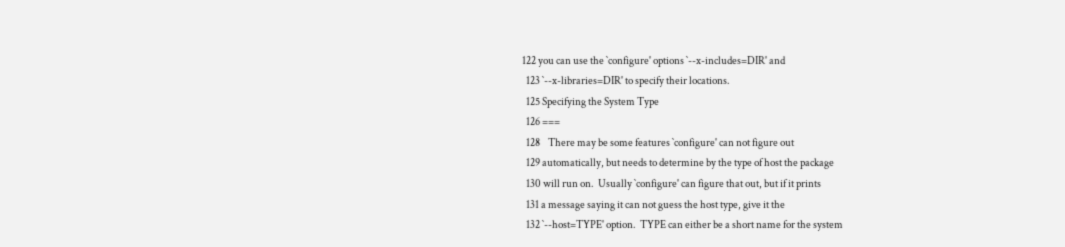122 you can use the `configure' options `--x-includes=DIR' and
  123 `--x-libraries=DIR' to specify their locations.
  125 Specifying the System Type
  126 ===
  128    There may be some features `configure' can not figure out
  129 automatically, but needs to determine by the type of host the package
  130 will run on.  Usually `configure' can figure that out, but if it prints
  131 a message saying it can not guess the host type, give it the
  132 `--host=TYPE' option.  TYPE can either be a short name for the system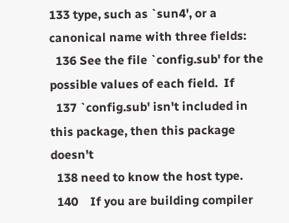133 type, such as `sun4', or a canonical name with three fields:
  136 See the file `config.sub' for the possible values of each field.  If
  137 `config.sub' isn't included in this package, then this package doesn't
  138 need to know the host type.
  140    If you are building compiler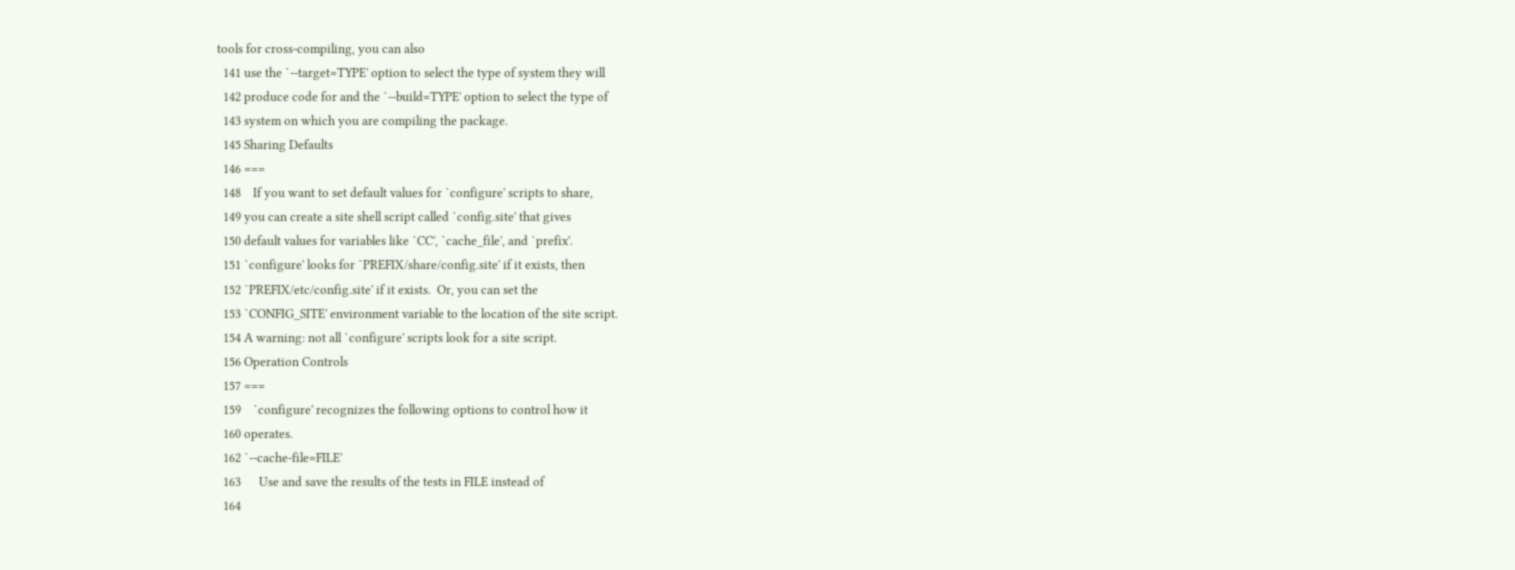tools for cross-compiling, you can also
  141 use the `--target=TYPE' option to select the type of system they will
  142 produce code for and the `--build=TYPE' option to select the type of
  143 system on which you are compiling the package.
  145 Sharing Defaults
  146 ===
  148    If you want to set default values for `configure' scripts to share,
  149 you can create a site shell script called `config.site' that gives
  150 default values for variables like `CC', `cache_file', and `prefix'.
  151 `configure' looks for `PREFIX/share/config.site' if it exists, then
  152 `PREFIX/etc/config.site' if it exists.  Or, you can set the
  153 `CONFIG_SITE' environment variable to the location of the site script.
  154 A warning: not all `configure' scripts look for a site script.
  156 Operation Controls
  157 ===
  159    `configure' recognizes the following options to control how it
  160 operates.
  162 `--cache-file=FILE'
  163      Use and save the results of the tests in FILE instead of
  164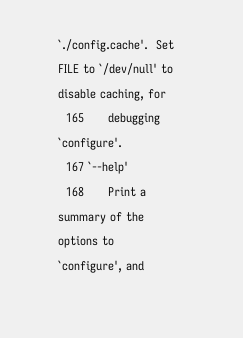`./config.cache'.  Set FILE to `/dev/null' to disable caching, for
  165      debugging `configure'.
  167 `--help'
  168      Print a summary of the options to `configure', and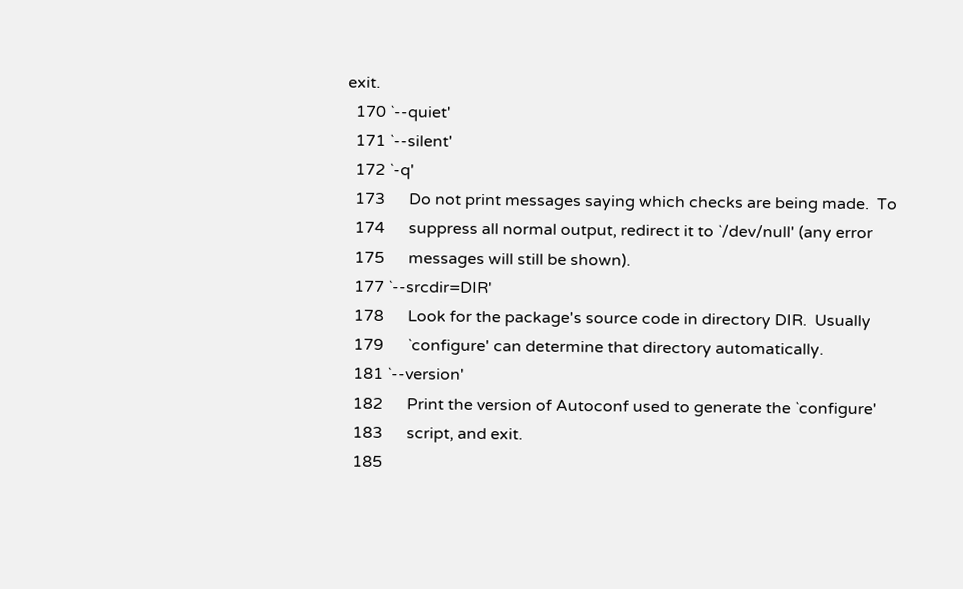exit.
  170 `--quiet'
  171 `--silent'
  172 `-q'
  173      Do not print messages saying which checks are being made.  To
  174      suppress all normal output, redirect it to `/dev/null' (any error
  175      messages will still be shown).
  177 `--srcdir=DIR'
  178      Look for the package's source code in directory DIR.  Usually
  179      `configure' can determine that directory automatically.
  181 `--version'
  182      Print the version of Autoconf used to generate the `configure'
  183      script, and exit.
  185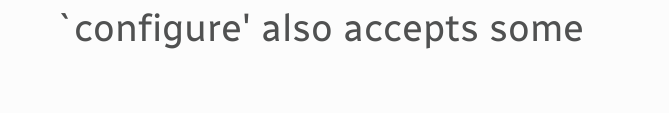`configure' also accepts some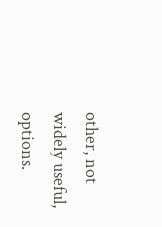other, not widely useful, options.